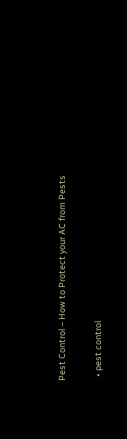Pest Control – How to Protect your AC from Pests

  • pest control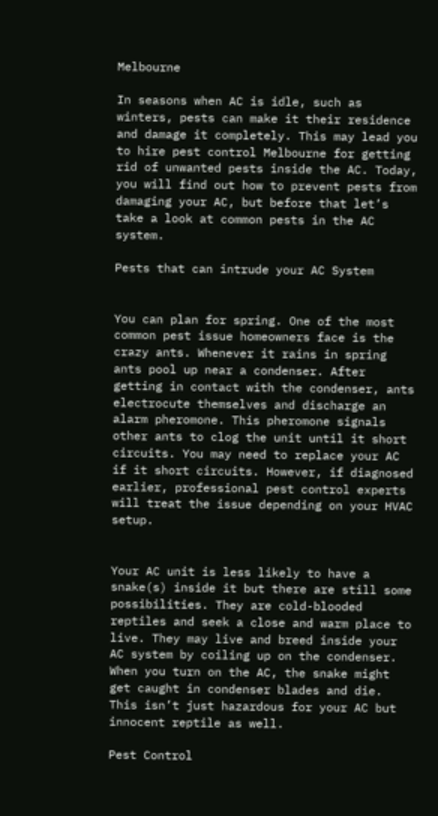Melbourne

In seasons when AC is idle, such as winters, pests can make it their residence and damage it completely. This may lead you to hire pest control Melbourne for getting rid of unwanted pests inside the AC. Today, you will find out how to prevent pests from damaging your AC, but before that let’s take a look at common pests in the AC system.

Pests that can intrude your AC System


You can plan for spring. One of the most common pest issue homeowners face is the crazy ants. Whenever it rains in spring ants pool up near a condenser. After getting in contact with the condenser, ants electrocute themselves and discharge an alarm pheromone. This pheromone signals other ants to clog the unit until it short circuits. You may need to replace your AC if it short circuits. However, if diagnosed earlier, professional pest control experts will treat the issue depending on your HVAC setup.


Your AC unit is less likely to have a snake(s) inside it but there are still some possibilities. They are cold-blooded reptiles and seek a close and warm place to live. They may live and breed inside your AC system by coiling up on the condenser. When you turn on the AC, the snake might get caught in condenser blades and die. This isn’t just hazardous for your AC but innocent reptile as well.

Pest Control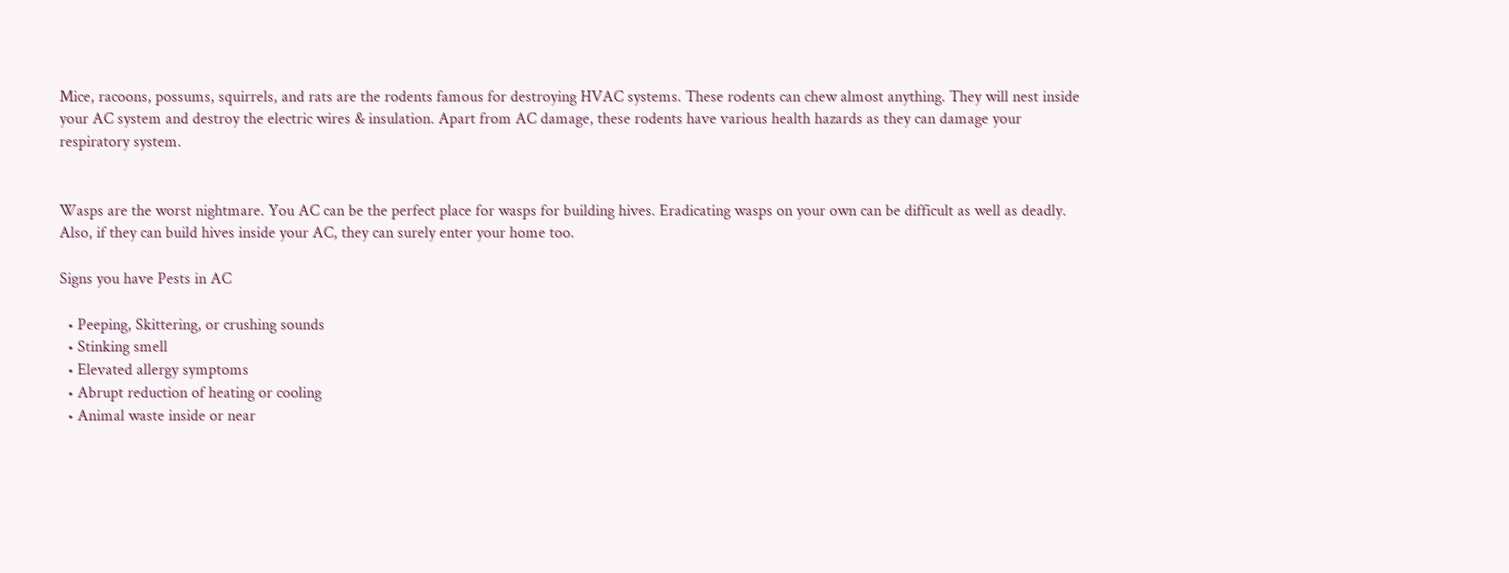Mice, racoons, possums, squirrels, and rats are the rodents famous for destroying HVAC systems. These rodents can chew almost anything. They will nest inside your AC system and destroy the electric wires & insulation. Apart from AC damage, these rodents have various health hazards as they can damage your respiratory system.


Wasps are the worst nightmare. You AC can be the perfect place for wasps for building hives. Eradicating wasps on your own can be difficult as well as deadly. Also, if they can build hives inside your AC, they can surely enter your home too.

Signs you have Pests in AC

  • Peeping, Skittering, or crushing sounds
  • Stinking smell
  • Elevated allergy symptoms
  • Abrupt reduction of heating or cooling
  • Animal waste inside or near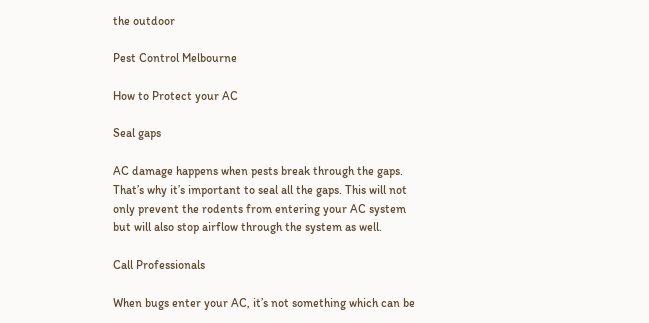the outdoor

Pest Control Melbourne

How to Protect your AC

Seal gaps

AC damage happens when pests break through the gaps. That’s why it’s important to seal all the gaps. This will not only prevent the rodents from entering your AC system but will also stop airflow through the system as well.

Call Professionals

When bugs enter your AC, it’s not something which can be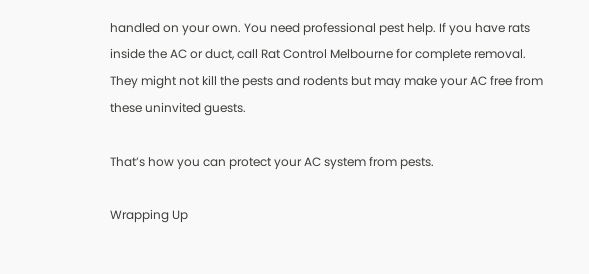handled on your own. You need professional pest help. If you have rats inside the AC or duct, call Rat Control Melbourne for complete removal. They might not kill the pests and rodents but may make your AC free from these uninvited guests.

That’s how you can protect your AC system from pests.

Wrapping Up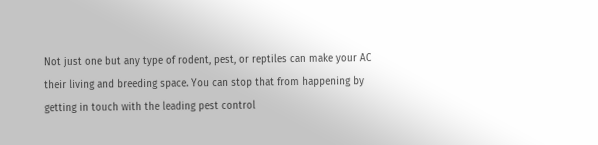Not just one but any type of rodent, pest, or reptiles can make your AC their living and breeding space. You can stop that from happening by getting in touch with the leading pest control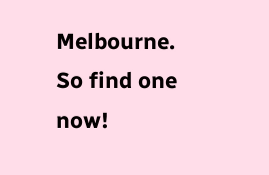Melbourne. So find one now!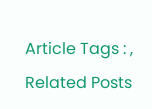Article Tags : ,
Related Posts